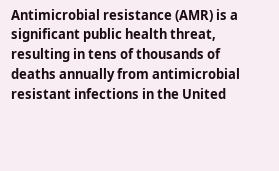Antimicrobial resistance (AMR) is a significant public health threat, resulting in tens of thousands of deaths annually from antimicrobial resistant infections in the United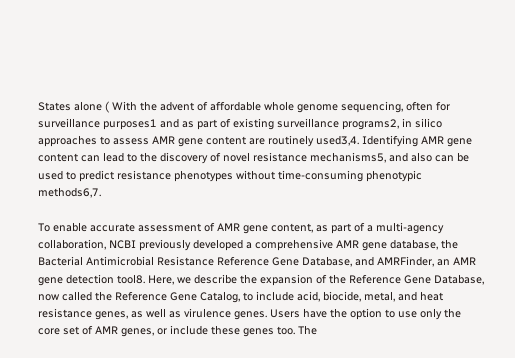States alone ( With the advent of affordable whole genome sequencing, often for surveillance purposes1 and as part of existing surveillance programs2, in silico approaches to assess AMR gene content are routinely used3,4. Identifying AMR gene content can lead to the discovery of novel resistance mechanisms5, and also can be used to predict resistance phenotypes without time-consuming phenotypic methods6,7.

To enable accurate assessment of AMR gene content, as part of a multi-agency collaboration, NCBI previously developed a comprehensive AMR gene database, the Bacterial Antimicrobial Resistance Reference Gene Database, and AMRFinder, an AMR gene detection tool8. Here, we describe the expansion of the Reference Gene Database, now called the Reference Gene Catalog, to include acid, biocide, metal, and heat resistance genes, as well as virulence genes. Users have the option to use only the core set of AMR genes, or include these genes too. The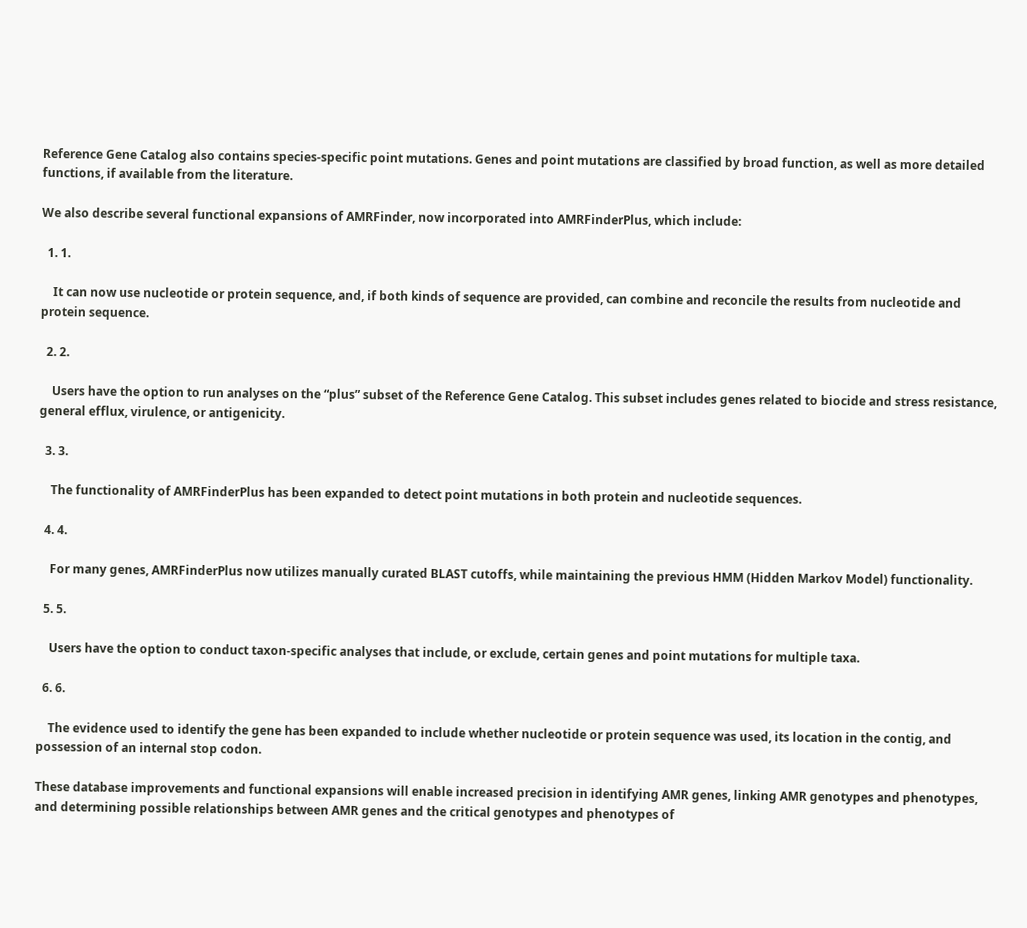Reference Gene Catalog also contains species-specific point mutations. Genes and point mutations are classified by broad function, as well as more detailed functions, if available from the literature.

We also describe several functional expansions of AMRFinder, now incorporated into AMRFinderPlus, which include:

  1. 1.

    It can now use nucleotide or protein sequence, and, if both kinds of sequence are provided, can combine and reconcile the results from nucleotide and protein sequence.

  2. 2.

    Users have the option to run analyses on the “plus” subset of the Reference Gene Catalog. This subset includes genes related to biocide and stress resistance, general efflux, virulence, or antigenicity.

  3. 3.

    The functionality of AMRFinderPlus has been expanded to detect point mutations in both protein and nucleotide sequences.

  4. 4.

    For many genes, AMRFinderPlus now utilizes manually curated BLAST cutoffs, while maintaining the previous HMM (Hidden Markov Model) functionality.

  5. 5.

    Users have the option to conduct taxon-specific analyses that include, or exclude, certain genes and point mutations for multiple taxa.

  6. 6.

    The evidence used to identify the gene has been expanded to include whether nucleotide or protein sequence was used, its location in the contig, and possession of an internal stop codon.

These database improvements and functional expansions will enable increased precision in identifying AMR genes, linking AMR genotypes and phenotypes, and determining possible relationships between AMR genes and the critical genotypes and phenotypes of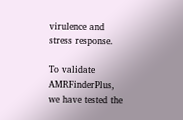virulence and stress response.

To validate AMRFinderPlus, we have tested the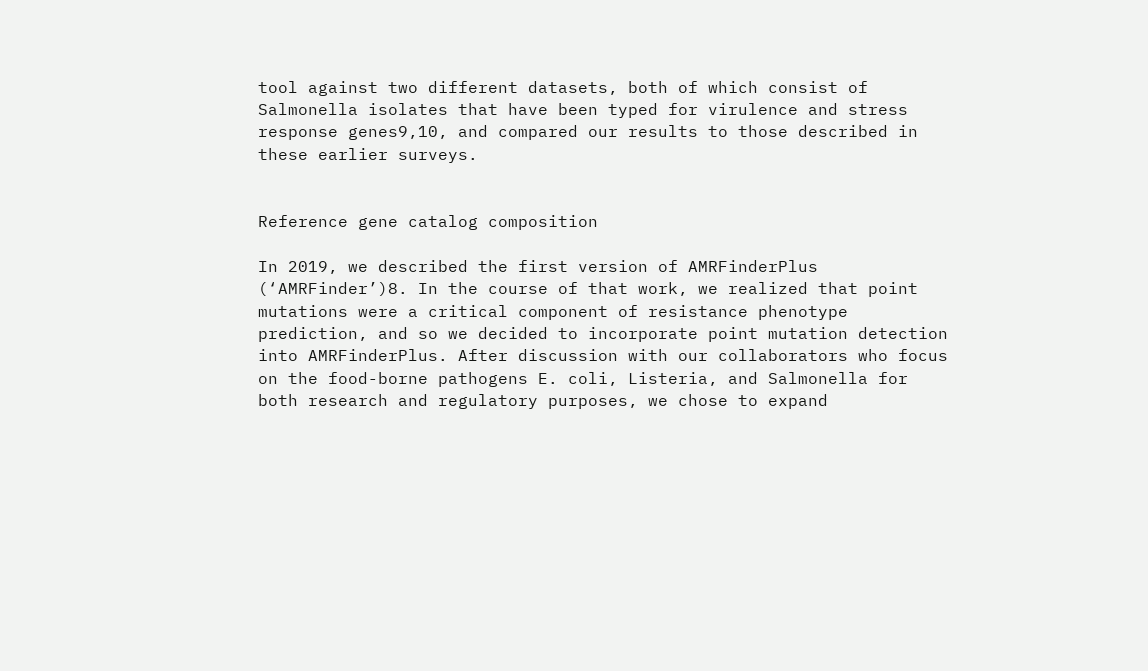tool against two different datasets, both of which consist of Salmonella isolates that have been typed for virulence and stress response genes9,10, and compared our results to those described in these earlier surveys.


Reference gene catalog composition

In 2019, we described the first version of AMRFinderPlus (‘AMRFinder’)8. In the course of that work, we realized that point mutations were a critical component of resistance phenotype prediction, and so we decided to incorporate point mutation detection into AMRFinderPlus. After discussion with our collaborators who focus on the food-borne pathogens E. coli, Listeria, and Salmonella for both research and regulatory purposes, we chose to expand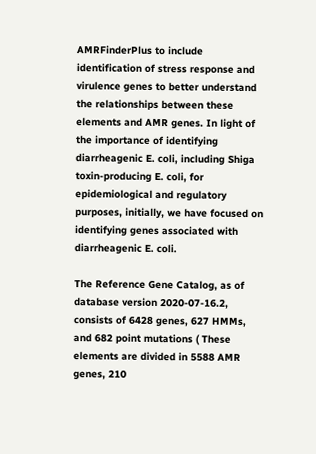AMRFinderPlus to include identification of stress response and virulence genes to better understand the relationships between these elements and AMR genes. In light of the importance of identifying diarrheagenic E. coli, including Shiga toxin-producing E. coli, for epidemiological and regulatory purposes, initially, we have focused on identifying genes associated with diarrheagenic E. coli.

The Reference Gene Catalog, as of database version 2020-07-16.2, consists of 6428 genes, 627 HMMs, and 682 point mutations ( These elements are divided in 5588 AMR genes, 210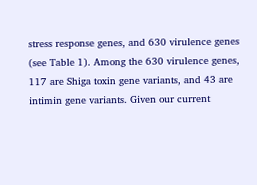stress response genes, and 630 virulence genes (see Table 1). Among the 630 virulence genes, 117 are Shiga toxin gene variants, and 43 are intimin gene variants. Given our current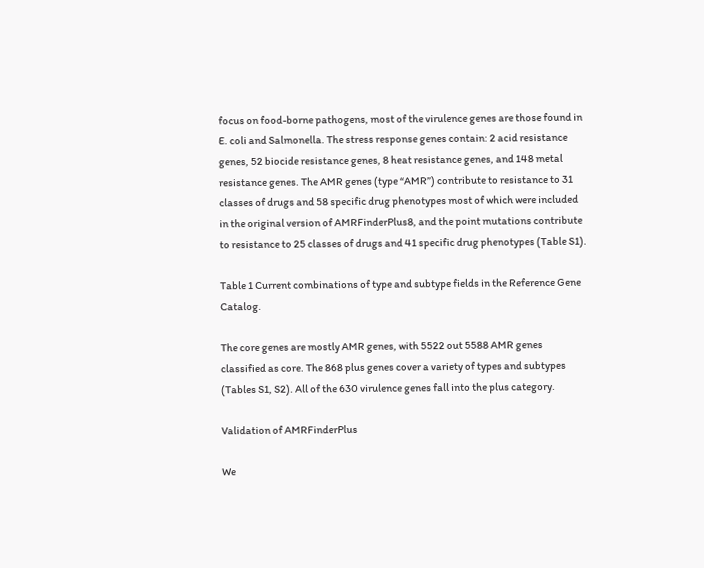focus on food-borne pathogens, most of the virulence genes are those found in E. coli and Salmonella. The stress response genes contain: 2 acid resistance genes, 52 biocide resistance genes, 8 heat resistance genes, and 148 metal resistance genes. The AMR genes (type “AMR”) contribute to resistance to 31 classes of drugs and 58 specific drug phenotypes most of which were included in the original version of AMRFinderPlus8, and the point mutations contribute to resistance to 25 classes of drugs and 41 specific drug phenotypes (Table S1).

Table 1 Current combinations of type and subtype fields in the Reference Gene Catalog.

The core genes are mostly AMR genes, with 5522 out 5588 AMR genes classified as core. The 868 plus genes cover a variety of types and subtypes (Tables S1, S2). All of the 630 virulence genes fall into the plus category.

Validation of AMRFinderPlus

We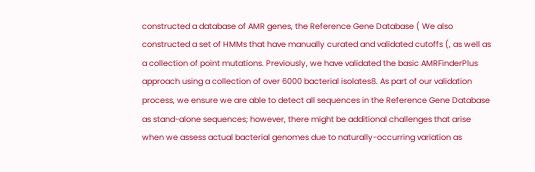constructed a database of AMR genes, the Reference Gene Database ( We also constructed a set of HMMs that have manually curated and validated cutoffs (, as well as a collection of point mutations. Previously, we have validated the basic AMRFinderPlus approach using a collection of over 6000 bacterial isolates8. As part of our validation process, we ensure we are able to detect all sequences in the Reference Gene Database as stand-alone sequences; however, there might be additional challenges that arise when we assess actual bacterial genomes due to naturally-occurring variation as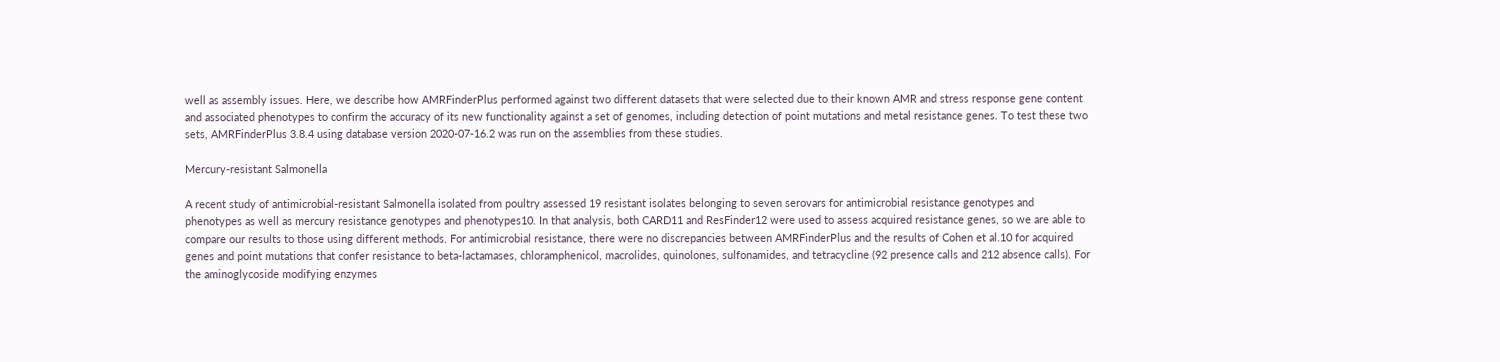well as assembly issues. Here, we describe how AMRFinderPlus performed against two different datasets that were selected due to their known AMR and stress response gene content and associated phenotypes to confirm the accuracy of its new functionality against a set of genomes, including detection of point mutations and metal resistance genes. To test these two sets, AMRFinderPlus 3.8.4 using database version 2020-07-16.2 was run on the assemblies from these studies.

Mercury-resistant Salmonella

A recent study of antimicrobial-resistant Salmonella isolated from poultry assessed 19 resistant isolates belonging to seven serovars for antimicrobial resistance genotypes and phenotypes as well as mercury resistance genotypes and phenotypes10. In that analysis, both CARD11 and ResFinder12 were used to assess acquired resistance genes, so we are able to compare our results to those using different methods. For antimicrobial resistance, there were no discrepancies between AMRFinderPlus and the results of Cohen et al.10 for acquired genes and point mutations that confer resistance to beta-lactamases, chloramphenicol, macrolides, quinolones, sulfonamides, and tetracycline (92 presence calls and 212 absence calls). For the aminoglycoside modifying enzymes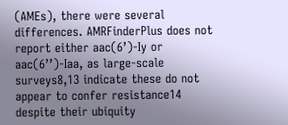(AMEs), there were several differences. AMRFinderPlus does not report either aac(6’)-Iy or aac(6’’)-Iaa, as large-scale surveys8,13 indicate these do not appear to confer resistance14 despite their ubiquity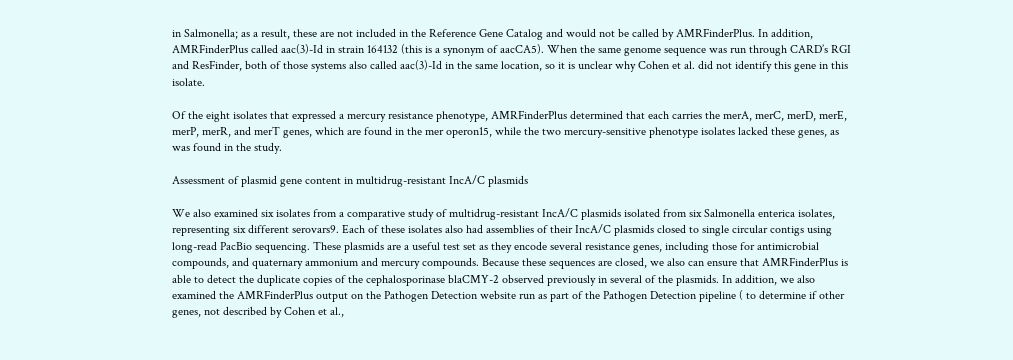in Salmonella; as a result, these are not included in the Reference Gene Catalog and would not be called by AMRFinderPlus. In addition, AMRFinderPlus called aac(3)-Id in strain 164132 (this is a synonym of aacCA5). When the same genome sequence was run through CARD’s RGI and ResFinder, both of those systems also called aac(3)-Id in the same location, so it is unclear why Cohen et al. did not identify this gene in this isolate.

Of the eight isolates that expressed a mercury resistance phenotype, AMRFinderPlus determined that each carries the merA, merC, merD, merE, merP, merR, and merT genes, which are found in the mer operon15, while the two mercury-sensitive phenotype isolates lacked these genes, as was found in the study.

Assessment of plasmid gene content in multidrug-resistant IncA/C plasmids

We also examined six isolates from a comparative study of multidrug-resistant IncA/C plasmids isolated from six Salmonella enterica isolates, representing six different serovars9. Each of these isolates also had assemblies of their IncA/C plasmids closed to single circular contigs using long-read PacBio sequencing. These plasmids are a useful test set as they encode several resistance genes, including those for antimicrobial compounds, and quaternary ammonium and mercury compounds. Because these sequences are closed, we also can ensure that AMRFinderPlus is able to detect the duplicate copies of the cephalosporinase blaCMY-2 observed previously in several of the plasmids. In addition, we also examined the AMRFinderPlus output on the Pathogen Detection website run as part of the Pathogen Detection pipeline ( to determine if other genes, not described by Cohen et al.,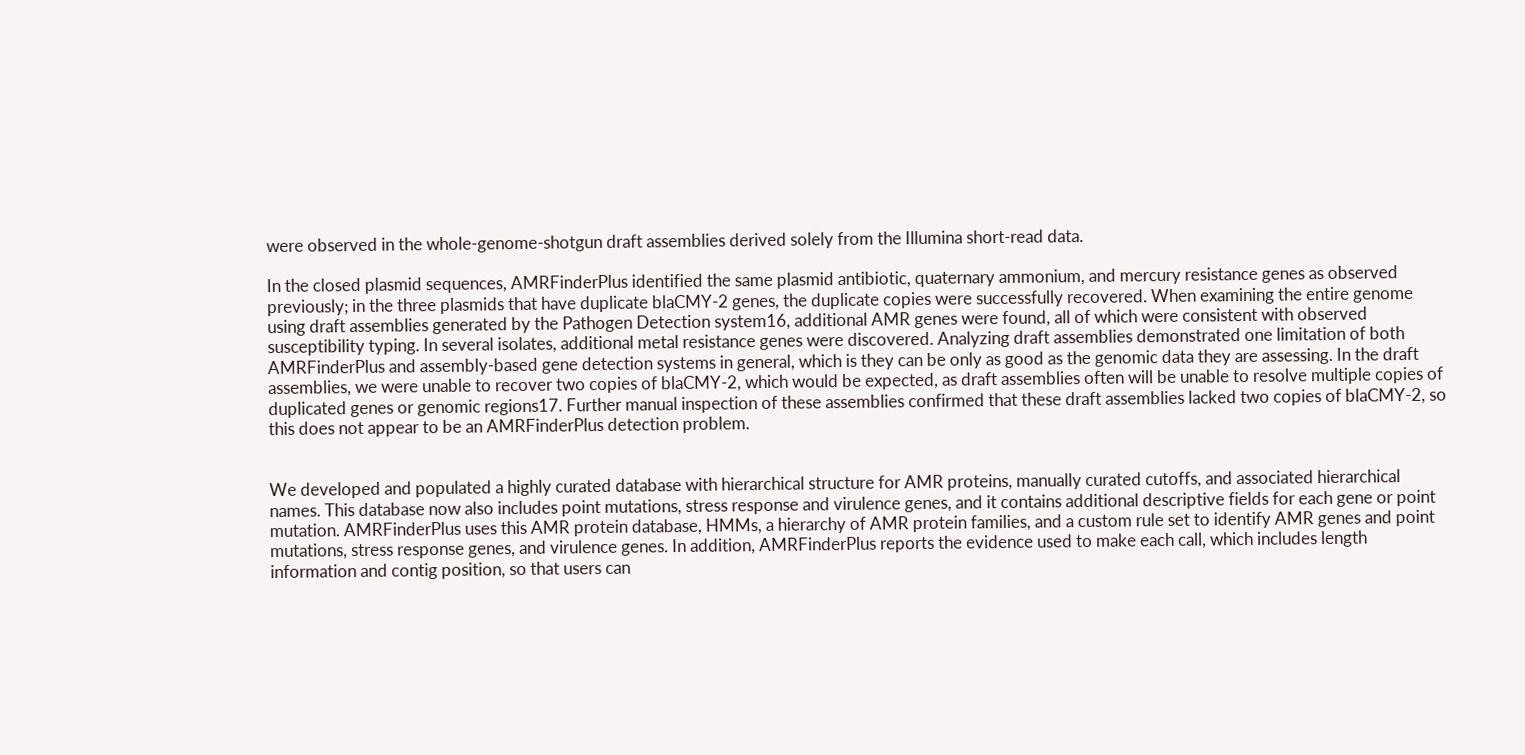were observed in the whole-genome-shotgun draft assemblies derived solely from the Illumina short-read data.

In the closed plasmid sequences, AMRFinderPlus identified the same plasmid antibiotic, quaternary ammonium, and mercury resistance genes as observed previously; in the three plasmids that have duplicate blaCMY-2 genes, the duplicate copies were successfully recovered. When examining the entire genome using draft assemblies generated by the Pathogen Detection system16, additional AMR genes were found, all of which were consistent with observed susceptibility typing. In several isolates, additional metal resistance genes were discovered. Analyzing draft assemblies demonstrated one limitation of both AMRFinderPlus and assembly-based gene detection systems in general, which is they can be only as good as the genomic data they are assessing. In the draft assemblies, we were unable to recover two copies of blaCMY-2, which would be expected, as draft assemblies often will be unable to resolve multiple copies of duplicated genes or genomic regions17. Further manual inspection of these assemblies confirmed that these draft assemblies lacked two copies of blaCMY-2, so this does not appear to be an AMRFinderPlus detection problem.


We developed and populated a highly curated database with hierarchical structure for AMR proteins, manually curated cutoffs, and associated hierarchical names. This database now also includes point mutations, stress response and virulence genes, and it contains additional descriptive fields for each gene or point mutation. AMRFinderPlus uses this AMR protein database, HMMs, a hierarchy of AMR protein families, and a custom rule set to identify AMR genes and point mutations, stress response genes, and virulence genes. In addition, AMRFinderPlus reports the evidence used to make each call, which includes length information and contig position, so that users can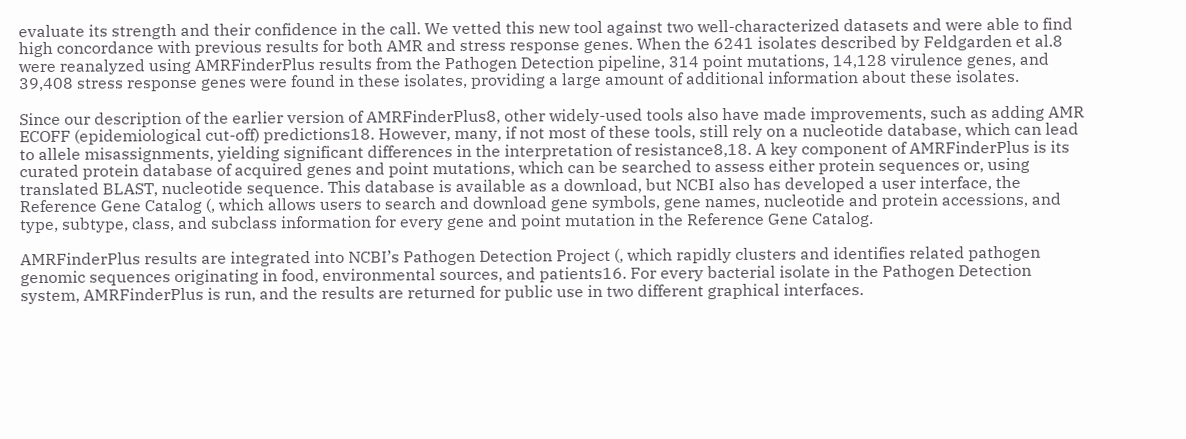evaluate its strength and their confidence in the call. We vetted this new tool against two well-characterized datasets and were able to find high concordance with previous results for both AMR and stress response genes. When the 6241 isolates described by Feldgarden et al.8 were reanalyzed using AMRFinderPlus results from the Pathogen Detection pipeline, 314 point mutations, 14,128 virulence genes, and 39,408 stress response genes were found in these isolates, providing a large amount of additional information about these isolates.

Since our description of the earlier version of AMRFinderPlus8, other widely-used tools also have made improvements, such as adding AMR ECOFF (epidemiological cut-off) predictions18. However, many, if not most of these tools, still rely on a nucleotide database, which can lead to allele misassignments, yielding significant differences in the interpretation of resistance8,18. A key component of AMRFinderPlus is its curated protein database of acquired genes and point mutations, which can be searched to assess either protein sequences or, using translated BLAST, nucleotide sequence. This database is available as a download, but NCBI also has developed a user interface, the Reference Gene Catalog (, which allows users to search and download gene symbols, gene names, nucleotide and protein accessions, and type, subtype, class, and subclass information for every gene and point mutation in the Reference Gene Catalog.

AMRFinderPlus results are integrated into NCBI’s Pathogen Detection Project (, which rapidly clusters and identifies related pathogen genomic sequences originating in food, environmental sources, and patients16. For every bacterial isolate in the Pathogen Detection system, AMRFinderPlus is run, and the results are returned for public use in two different graphical interfaces.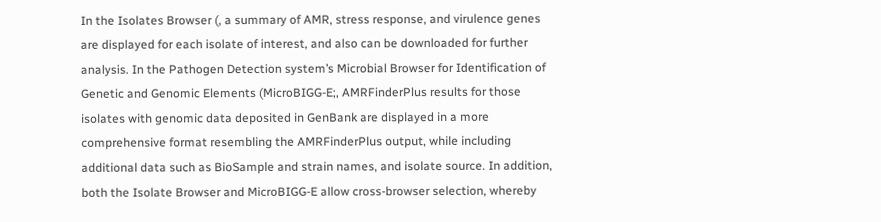In the Isolates Browser (, a summary of AMR, stress response, and virulence genes are displayed for each isolate of interest, and also can be downloaded for further analysis. In the Pathogen Detection system’s Microbial Browser for Identification of Genetic and Genomic Elements (MicroBIGG-E;, AMRFinderPlus results for those isolates with genomic data deposited in GenBank are displayed in a more comprehensive format resembling the AMRFinderPlus output, while including additional data such as BioSample and strain names, and isolate source. In addition, both the Isolate Browser and MicroBIGG-E allow cross-browser selection, whereby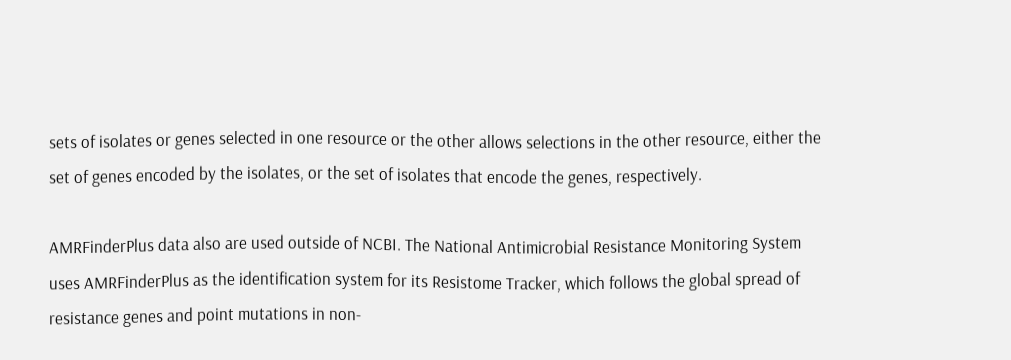sets of isolates or genes selected in one resource or the other allows selections in the other resource, either the set of genes encoded by the isolates, or the set of isolates that encode the genes, respectively.

AMRFinderPlus data also are used outside of NCBI. The National Antimicrobial Resistance Monitoring System uses AMRFinderPlus as the identification system for its Resistome Tracker, which follows the global spread of resistance genes and point mutations in non-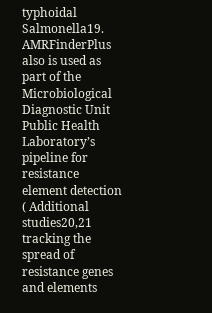typhoidal Salmonella19. AMRFinderPlus also is used as part of the Microbiological Diagnostic Unit Public Health Laboratory’s pipeline for resistance element detection ( Additional studies20,21 tracking the spread of resistance genes and elements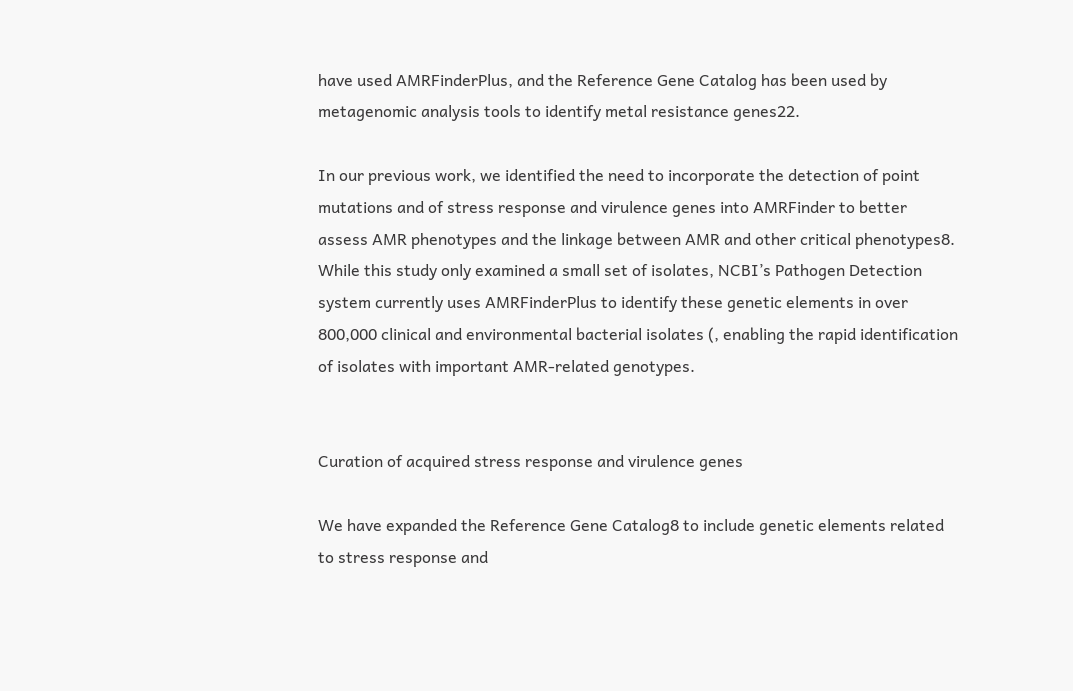have used AMRFinderPlus, and the Reference Gene Catalog has been used by metagenomic analysis tools to identify metal resistance genes22.

In our previous work, we identified the need to incorporate the detection of point mutations and of stress response and virulence genes into AMRFinder to better assess AMR phenotypes and the linkage between AMR and other critical phenotypes8. While this study only examined a small set of isolates, NCBI’s Pathogen Detection system currently uses AMRFinderPlus to identify these genetic elements in over 800,000 clinical and environmental bacterial isolates (, enabling the rapid identification of isolates with important AMR-related genotypes.


Curation of acquired stress response and virulence genes

We have expanded the Reference Gene Catalog8 to include genetic elements related to stress response and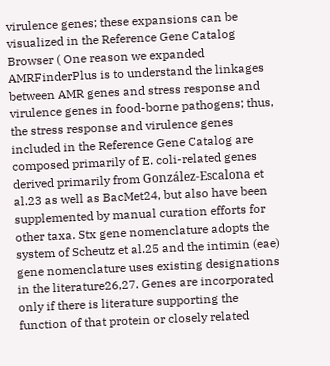virulence genes; these expansions can be visualized in the Reference Gene Catalog Browser ( One reason we expanded AMRFinderPlus is to understand the linkages between AMR genes and stress response and virulence genes in food-borne pathogens; thus, the stress response and virulence genes included in the Reference Gene Catalog are composed primarily of E. coli-related genes derived primarily from González-Escalona et al.23 as well as BacMet24, but also have been supplemented by manual curation efforts for other taxa. Stx gene nomenclature adopts the system of Scheutz et al.25 and the intimin (eae) gene nomenclature uses existing designations in the literature26,27. Genes are incorporated only if there is literature supporting the function of that protein or closely related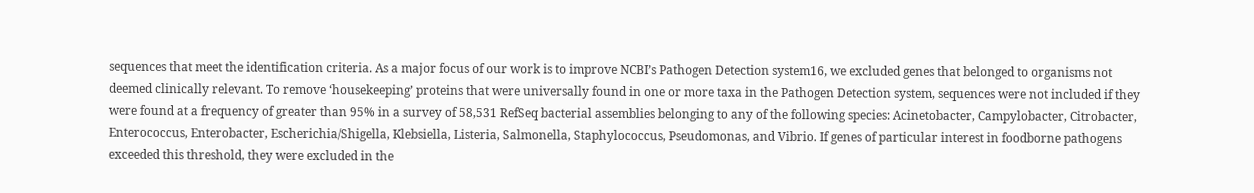sequences that meet the identification criteria. As a major focus of our work is to improve NCBI’s Pathogen Detection system16, we excluded genes that belonged to organisms not deemed clinically relevant. To remove ‘housekeeping’ proteins that were universally found in one or more taxa in the Pathogen Detection system, sequences were not included if they were found at a frequency of greater than 95% in a survey of 58,531 RefSeq bacterial assemblies belonging to any of the following species: Acinetobacter, Campylobacter, Citrobacter, Enterococcus, Enterobacter, Escherichia/Shigella, Klebsiella, Listeria, Salmonella, Staphylococcus, Pseudomonas, and Vibrio. If genes of particular interest in foodborne pathogens exceeded this threshold, they were excluded in the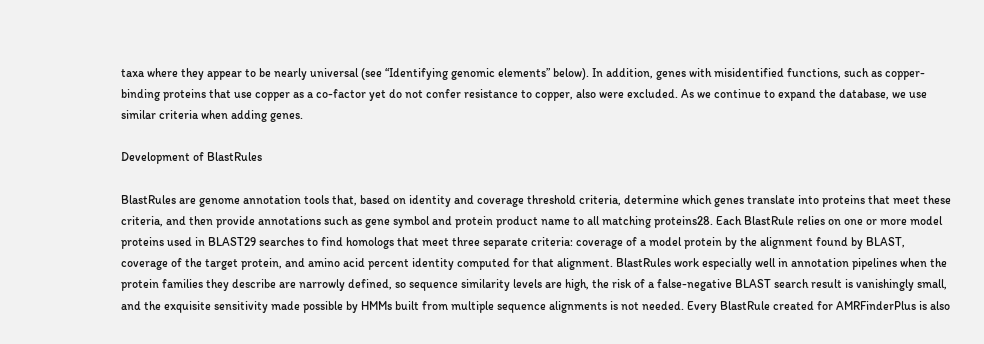taxa where they appear to be nearly universal (see “Identifying genomic elements” below). In addition, genes with misidentified functions, such as copper-binding proteins that use copper as a co-factor yet do not confer resistance to copper, also were excluded. As we continue to expand the database, we use similar criteria when adding genes.

Development of BlastRules

BlastRules are genome annotation tools that, based on identity and coverage threshold criteria, determine which genes translate into proteins that meet these criteria, and then provide annotations such as gene symbol and protein product name to all matching proteins28. Each BlastRule relies on one or more model proteins used in BLAST29 searches to find homologs that meet three separate criteria: coverage of a model protein by the alignment found by BLAST, coverage of the target protein, and amino acid percent identity computed for that alignment. BlastRules work especially well in annotation pipelines when the protein families they describe are narrowly defined, so sequence similarity levels are high, the risk of a false-negative BLAST search result is vanishingly small, and the exquisite sensitivity made possible by HMMs built from multiple sequence alignments is not needed. Every BlastRule created for AMRFinderPlus is also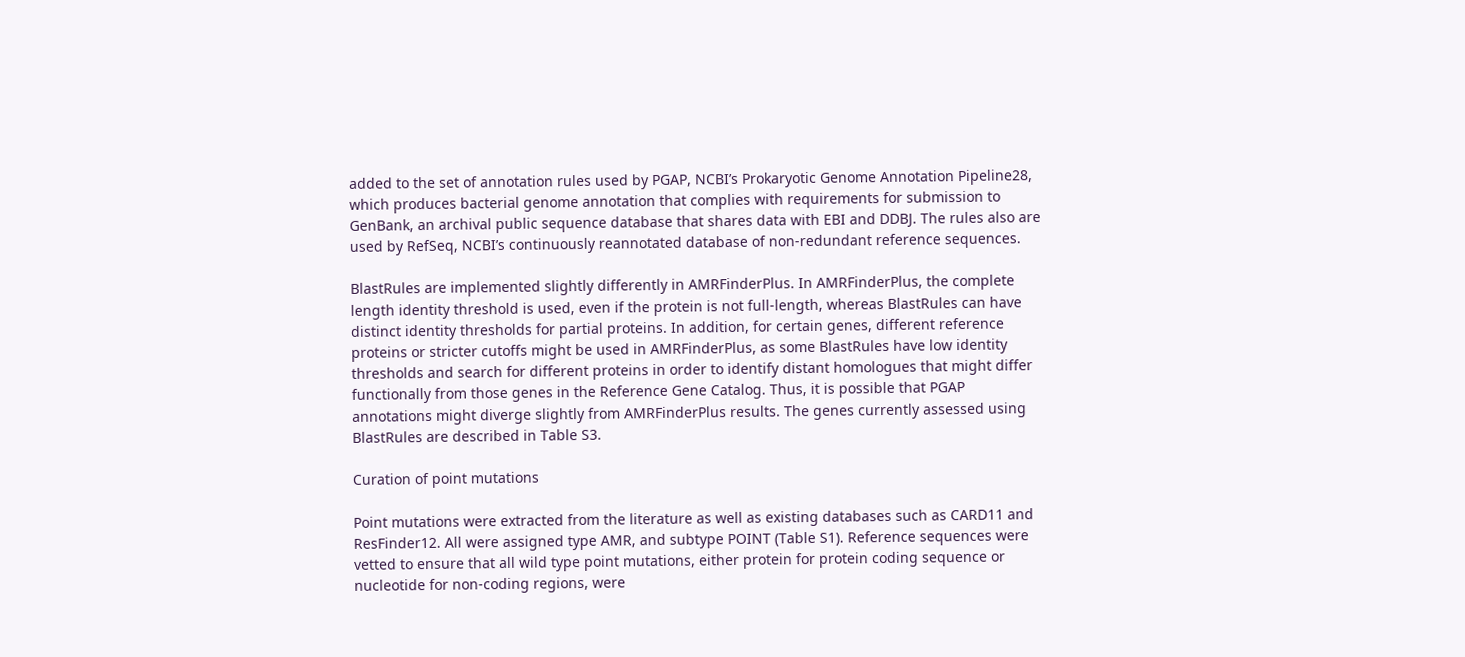added to the set of annotation rules used by PGAP, NCBI’s Prokaryotic Genome Annotation Pipeline28, which produces bacterial genome annotation that complies with requirements for submission to GenBank, an archival public sequence database that shares data with EBI and DDBJ. The rules also are used by RefSeq, NCBI’s continuously reannotated database of non-redundant reference sequences.

BlastRules are implemented slightly differently in AMRFinderPlus. In AMRFinderPlus, the complete length identity threshold is used, even if the protein is not full-length, whereas BlastRules can have distinct identity thresholds for partial proteins. In addition, for certain genes, different reference proteins or stricter cutoffs might be used in AMRFinderPlus, as some BlastRules have low identity thresholds and search for different proteins in order to identify distant homologues that might differ functionally from those genes in the Reference Gene Catalog. Thus, it is possible that PGAP annotations might diverge slightly from AMRFinderPlus results. The genes currently assessed using BlastRules are described in Table S3.

Curation of point mutations

Point mutations were extracted from the literature as well as existing databases such as CARD11 and ResFinder12. All were assigned type AMR, and subtype POINT (Table S1). Reference sequences were vetted to ensure that all wild type point mutations, either protein for protein coding sequence or nucleotide for non-coding regions, were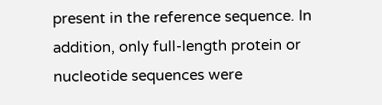present in the reference sequence. In addition, only full-length protein or nucleotide sequences were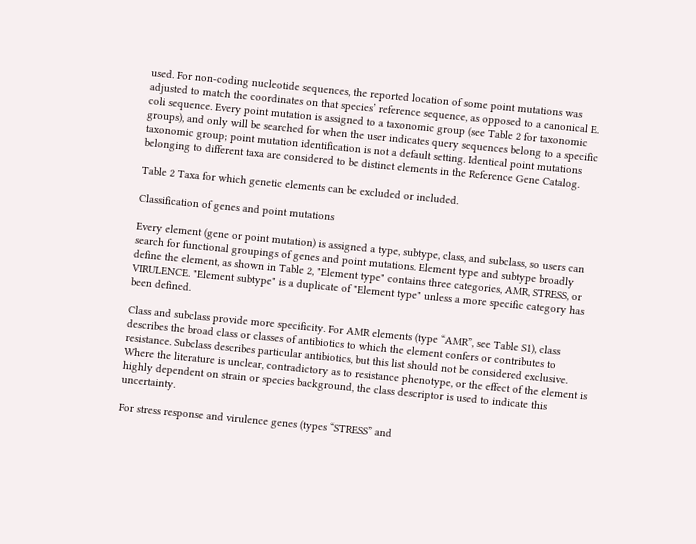used. For non-coding nucleotide sequences, the reported location of some point mutations was adjusted to match the coordinates on that species’ reference sequence, as opposed to a canonical E. coli sequence. Every point mutation is assigned to a taxonomic group (see Table 2 for taxonomic groups), and only will be searched for when the user indicates query sequences belong to a specific taxonomic group; point mutation identification is not a default setting. Identical point mutations belonging to different taxa are considered to be distinct elements in the Reference Gene Catalog.

Table 2 Taxa for which genetic elements can be excluded or included.

Classification of genes and point mutations

Every element (gene or point mutation) is assigned a type, subtype, class, and subclass, so users can search for functional groupings of genes and point mutations. Element type and subtype broadly define the element, as shown in Table 2, "Element type" contains three categories, AMR, STRESS, or VIRULENCE. "Element subtype" is a duplicate of "Element type" unless a more specific category has been defined.

Class and subclass provide more specificity. For AMR elements (type “AMR”, see Table S1), class describes the broad class or classes of antibiotics to which the element confers or contributes to resistance. Subclass describes particular antibiotics, but this list should not be considered exclusive. Where the literature is unclear, contradictory as to resistance phenotype, or the effect of the element is highly dependent on strain or species background, the class descriptor is used to indicate this uncertainty.

For stress response and virulence genes (types “STRESS” and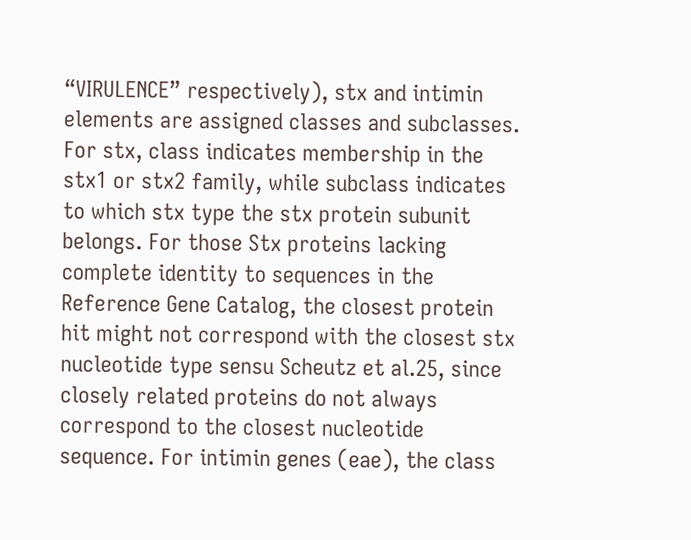“VIRULENCE” respectively), stx and intimin elements are assigned classes and subclasses. For stx, class indicates membership in the stx1 or stx2 family, while subclass indicates to which stx type the stx protein subunit belongs. For those Stx proteins lacking complete identity to sequences in the Reference Gene Catalog, the closest protein hit might not correspond with the closest stx nucleotide type sensu Scheutz et al.25, since closely related proteins do not always correspond to the closest nucleotide sequence. For intimin genes (eae), the class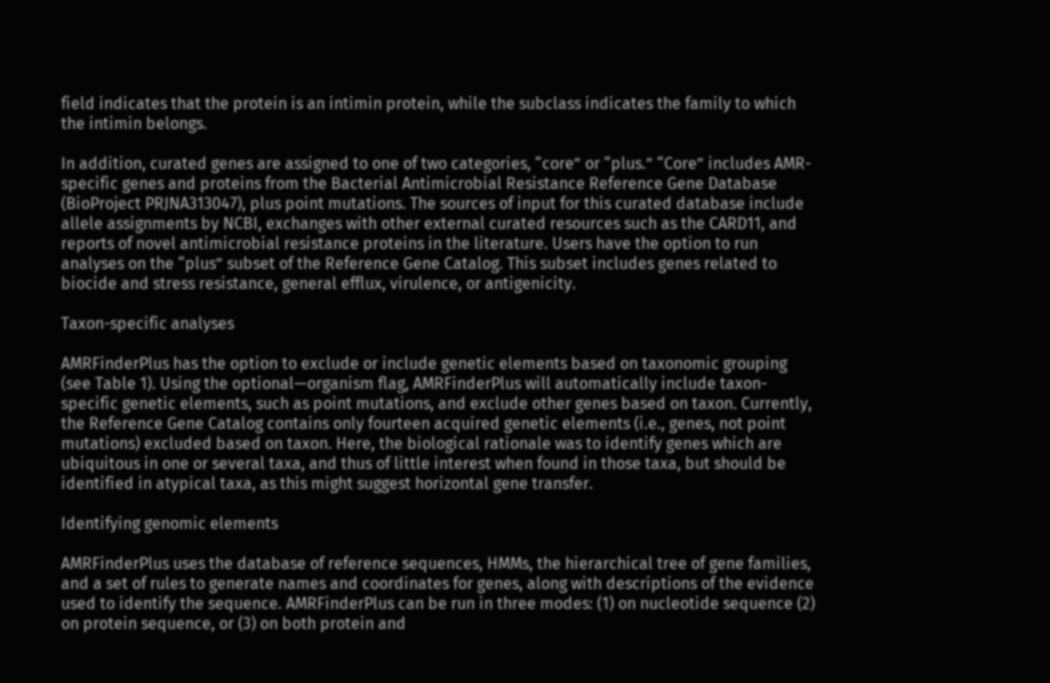field indicates that the protein is an intimin protein, while the subclass indicates the family to which the intimin belongs.

In addition, curated genes are assigned to one of two categories, “core” or “plus.” “Core” includes AMR-specific genes and proteins from the Bacterial Antimicrobial Resistance Reference Gene Database (BioProject PRJNA313047), plus point mutations. The sources of input for this curated database include allele assignments by NCBI, exchanges with other external curated resources such as the CARD11, and reports of novel antimicrobial resistance proteins in the literature. Users have the option to run analyses on the “plus” subset of the Reference Gene Catalog. This subset includes genes related to biocide and stress resistance, general efflux, virulence, or antigenicity.

Taxon-specific analyses

AMRFinderPlus has the option to exclude or include genetic elements based on taxonomic grouping (see Table 1). Using the optional—organism flag, AMRFinderPlus will automatically include taxon-specific genetic elements, such as point mutations, and exclude other genes based on taxon. Currently, the Reference Gene Catalog contains only fourteen acquired genetic elements (i.e., genes, not point mutations) excluded based on taxon. Here, the biological rationale was to identify genes which are ubiquitous in one or several taxa, and thus of little interest when found in those taxa, but should be identified in atypical taxa, as this might suggest horizontal gene transfer.

Identifying genomic elements

AMRFinderPlus uses the database of reference sequences, HMMs, the hierarchical tree of gene families, and a set of rules to generate names and coordinates for genes, along with descriptions of the evidence used to identify the sequence. AMRFinderPlus can be run in three modes: (1) on nucleotide sequence (2) on protein sequence, or (3) on both protein and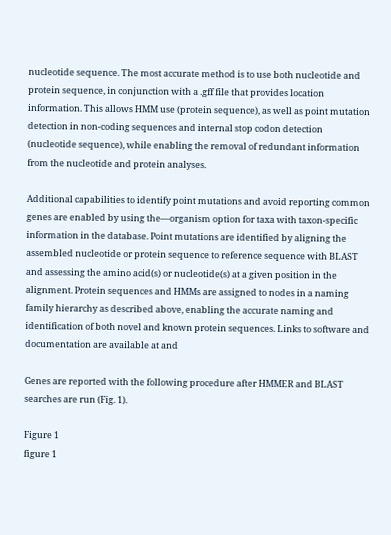nucleotide sequence. The most accurate method is to use both nucleotide and protein sequence, in conjunction with a .gff file that provides location information. This allows HMM use (protein sequence), as well as point mutation detection in non-coding sequences and internal stop codon detection (nucleotide sequence), while enabling the removal of redundant information from the nucleotide and protein analyses.

Additional capabilities to identify point mutations and avoid reporting common genes are enabled by using the—organism option for taxa with taxon-specific information in the database. Point mutations are identified by aligning the assembled nucleotide or protein sequence to reference sequence with BLAST and assessing the amino acid(s) or nucleotide(s) at a given position in the alignment. Protein sequences and HMMs are assigned to nodes in a naming family hierarchy as described above, enabling the accurate naming and identification of both novel and known protein sequences. Links to software and documentation are available at and

Genes are reported with the following procedure after HMMER and BLAST searches are run (Fig. 1).

Figure 1
figure 1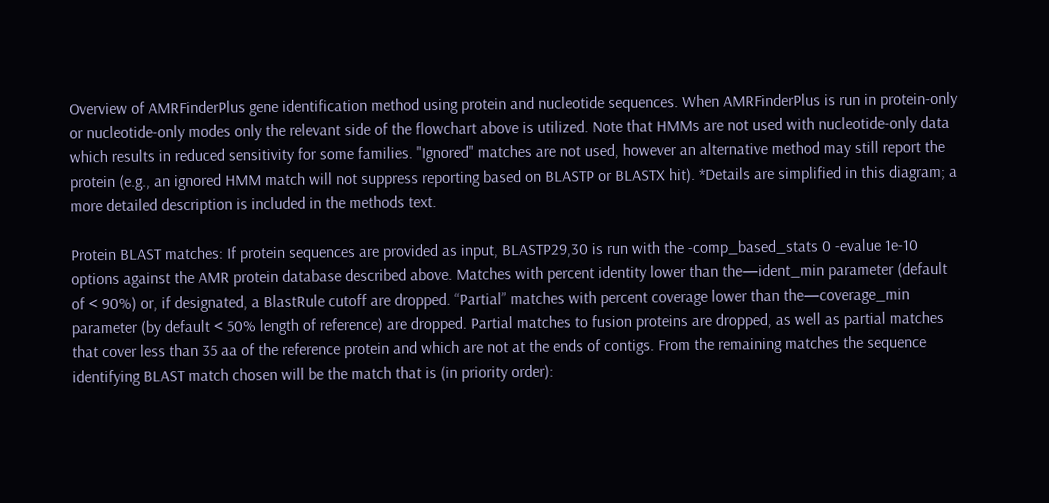Overview of AMRFinderPlus gene identification method using protein and nucleotide sequences. When AMRFinderPlus is run in protein-only or nucleotide-only modes only the relevant side of the flowchart above is utilized. Note that HMMs are not used with nucleotide-only data which results in reduced sensitivity for some families. "Ignored" matches are not used, however an alternative method may still report the protein (e.g., an ignored HMM match will not suppress reporting based on BLASTP or BLASTX hit). *Details are simplified in this diagram; a more detailed description is included in the methods text.

Protein BLAST matches: If protein sequences are provided as input, BLASTP29,30 is run with the -comp_based_stats 0 -evalue 1e-10 options against the AMR protein database described above. Matches with percent identity lower than the—ident_min parameter (default of < 90%) or, if designated, a BlastRule cutoff are dropped. “Partial” matches with percent coverage lower than the—coverage_min parameter (by default < 50% length of reference) are dropped. Partial matches to fusion proteins are dropped, as well as partial matches that cover less than 35 aa of the reference protein and which are not at the ends of contigs. From the remaining matches the sequence identifying BLAST match chosen will be the match that is (in priority order):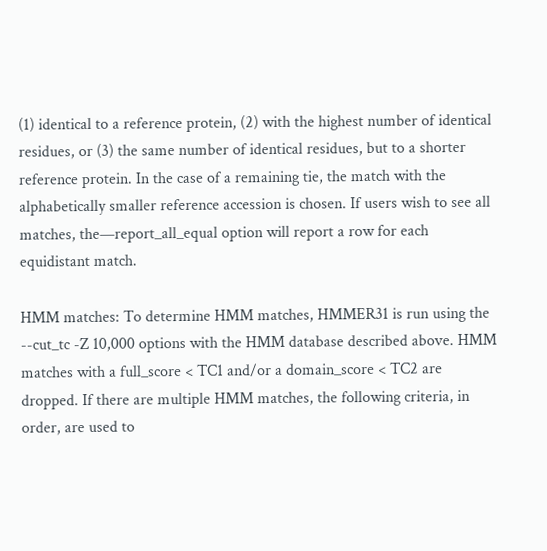(1) identical to a reference protein, (2) with the highest number of identical residues, or (3) the same number of identical residues, but to a shorter reference protein. In the case of a remaining tie, the match with the alphabetically smaller reference accession is chosen. If users wish to see all matches, the—report_all_equal option will report a row for each equidistant match.

HMM matches: To determine HMM matches, HMMER31 is run using the --cut_tc -Z 10,000 options with the HMM database described above. HMM matches with a full_score < TC1 and/or a domain_score < TC2 are dropped. If there are multiple HMM matches, the following criteria, in order, are used to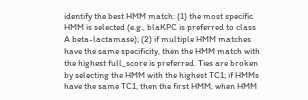identify the best HMM match: (1) the most specific HMM is selected (e.g., blaKPC is preferred to class A beta-lactamase); (2) if multiple HMM matches have the same specificity, then the HMM match with the highest full_score is preferred. Ties are broken by selecting the HMM with the highest TC1; if HMMs have the same TC1, then the first HMM, when HMM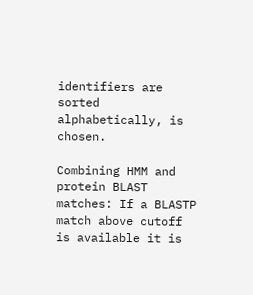identifiers are sorted alphabetically, is chosen.

Combining HMM and protein BLAST matches: If a BLASTP match above cutoff is available it is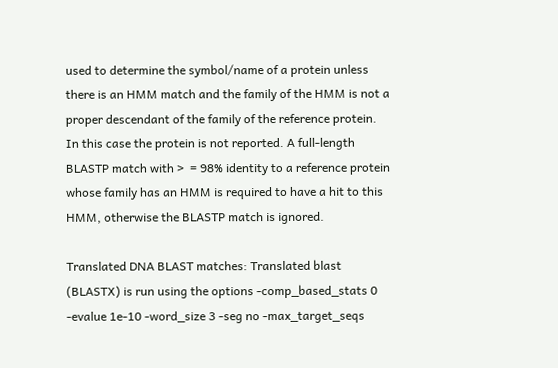used to determine the symbol/name of a protein unless there is an HMM match and the family of the HMM is not a proper descendant of the family of the reference protein. In this case the protein is not reported. A full-length BLASTP match with >  = 98% identity to a reference protein whose family has an HMM is required to have a hit to this HMM, otherwise the BLASTP match is ignored.

Translated DNA BLAST matches: Translated blast (BLASTX) is run using the options -comp_based_stats 0 -evalue 1e-10 -word_size 3 -seg no -max_target_seqs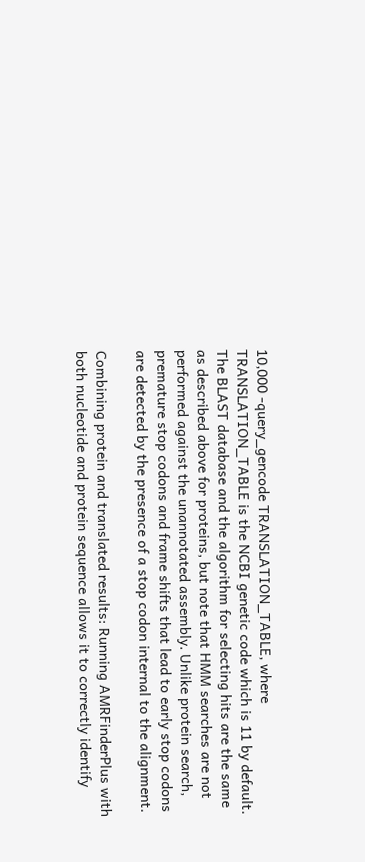10,000 -query_gencode TRANSLATION_TABLE, where TRANSLATION_TABLE is the NCBI genetic code which is 11 by default. The BLAST database and the algorithm for selecting hits are the same as described above for proteins, but note that HMM searches are not performed against the unannotated assembly. Unlike protein search, premature stop codons and frame shifts that lead to early stop codons are detected by the presence of a stop codon internal to the alignment.

Combining protein and translated results: Running AMRFinderPlus with both nucleotide and protein sequence allows it to correctly identify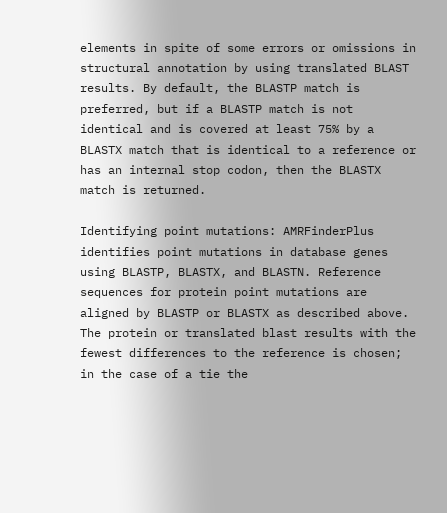elements in spite of some errors or omissions in structural annotation by using translated BLAST results. By default, the BLASTP match is preferred, but if a BLASTP match is not identical and is covered at least 75% by a BLASTX match that is identical to a reference or has an internal stop codon, then the BLASTX match is returned.

Identifying point mutations: AMRFinderPlus identifies point mutations in database genes using BLASTP, BLASTX, and BLASTN. Reference sequences for protein point mutations are aligned by BLASTP or BLASTX as described above. The protein or translated blast results with the fewest differences to the reference is chosen; in the case of a tie the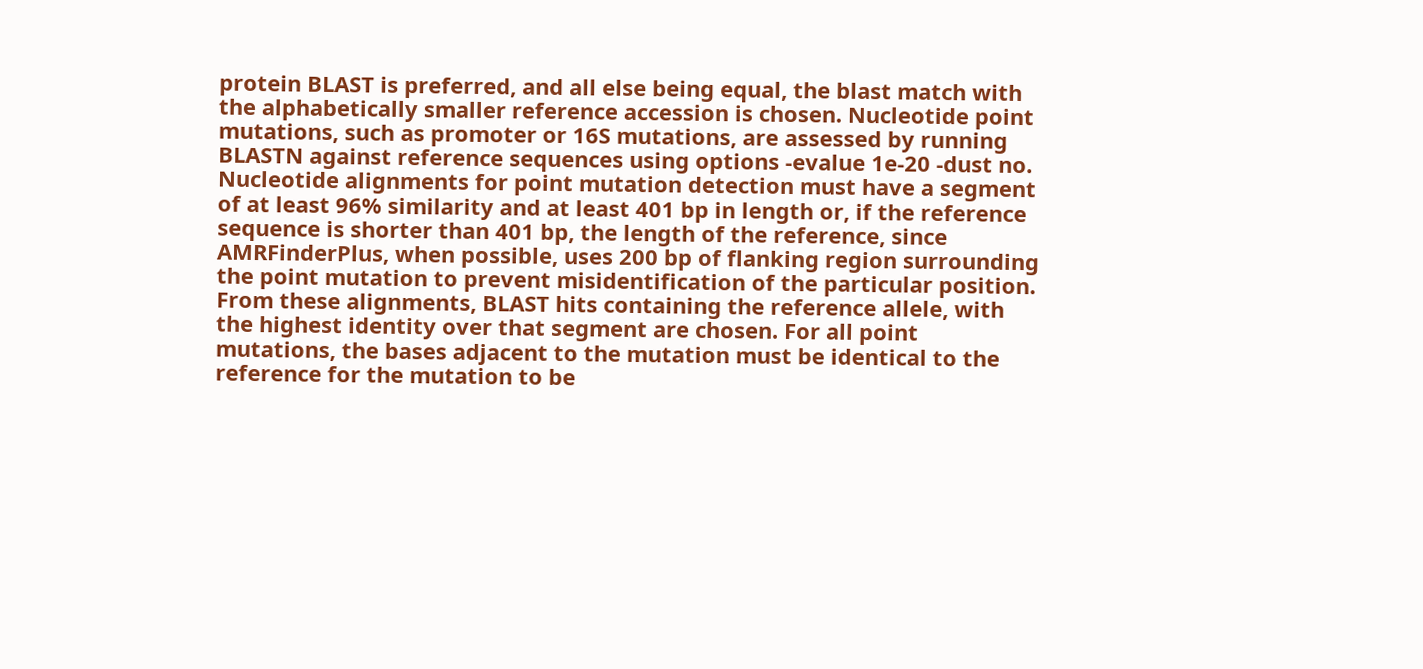protein BLAST is preferred, and all else being equal, the blast match with the alphabetically smaller reference accession is chosen. Nucleotide point mutations, such as promoter or 16S mutations, are assessed by running BLASTN against reference sequences using options -evalue 1e-20 -dust no. Nucleotide alignments for point mutation detection must have a segment of at least 96% similarity and at least 401 bp in length or, if the reference sequence is shorter than 401 bp, the length of the reference, since AMRFinderPlus, when possible, uses 200 bp of flanking region surrounding the point mutation to prevent misidentification of the particular position. From these alignments, BLAST hits containing the reference allele, with the highest identity over that segment are chosen. For all point mutations, the bases adjacent to the mutation must be identical to the reference for the mutation to be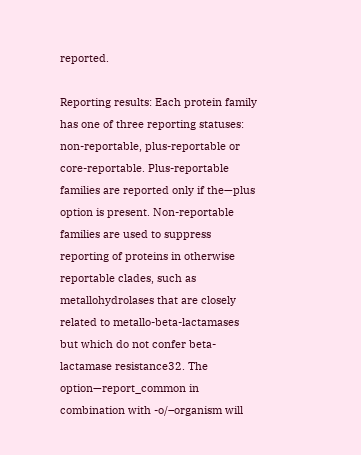reported.

Reporting results: Each protein family has one of three reporting statuses: non-reportable, plus-reportable or core-reportable. Plus-reportable families are reported only if the—plus option is present. Non-reportable families are used to suppress reporting of proteins in otherwise reportable clades, such as metallohydrolases that are closely related to metallo-beta-lactamases but which do not confer beta-lactamase resistance32. The option—report_common in combination with -o/–organism will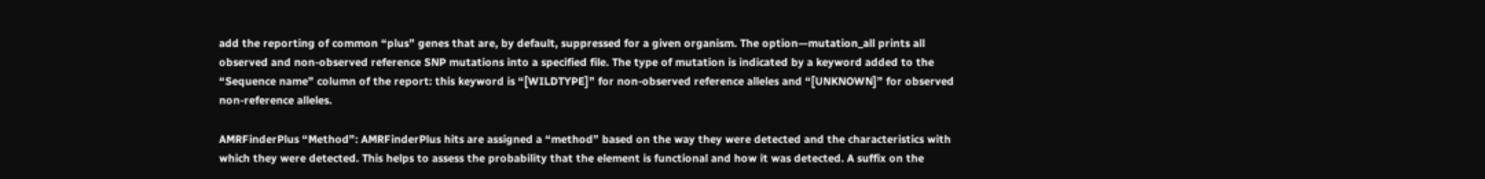add the reporting of common “plus” genes that are, by default, suppressed for a given organism. The option—mutation_all prints all observed and non-observed reference SNP mutations into a specified file. The type of mutation is indicated by a keyword added to the “Sequence name” column of the report: this keyword is “[WILDTYPE]” for non-observed reference alleles and “[UNKNOWN]” for observed non-reference alleles.

AMRFinderPlus “Method”: AMRFinderPlus hits are assigned a “method” based on the way they were detected and the characteristics with which they were detected. This helps to assess the probability that the element is functional and how it was detected. A suffix on the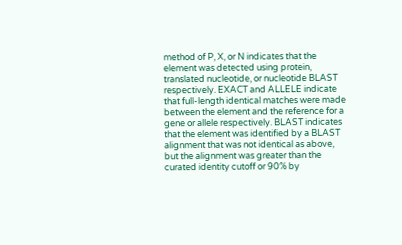method of P, X, or N indicates that the element was detected using protein, translated nucleotide, or nucleotide BLAST respectively. EXACT and ALLELE indicate that full-length identical matches were made between the element and the reference for a gene or allele respectively. BLAST indicates that the element was identified by a BLAST alignment that was not identical as above, but the alignment was greater than the curated identity cutoff or 90% by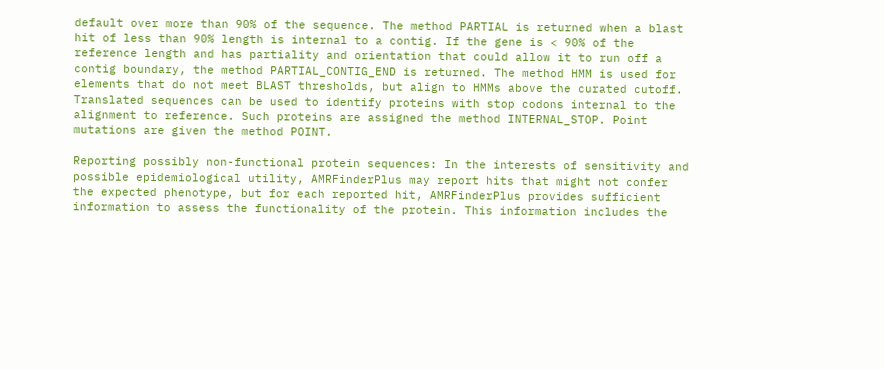default over more than 90% of the sequence. The method PARTIAL is returned when a blast hit of less than 90% length is internal to a contig. If the gene is < 90% of the reference length and has partiality and orientation that could allow it to run off a contig boundary, the method PARTIAL_CONTIG_END is returned. The method HMM is used for elements that do not meet BLAST thresholds, but align to HMMs above the curated cutoff. Translated sequences can be used to identify proteins with stop codons internal to the alignment to reference. Such proteins are assigned the method INTERNAL_STOP. Point mutations are given the method POINT.

Reporting possibly non-functional protein sequences: In the interests of sensitivity and possible epidemiological utility, AMRFinderPlus may report hits that might not confer the expected phenotype, but for each reported hit, AMRFinderPlus provides sufficient information to assess the functionality of the protein. This information includes the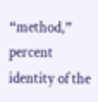“method,” percent identity of the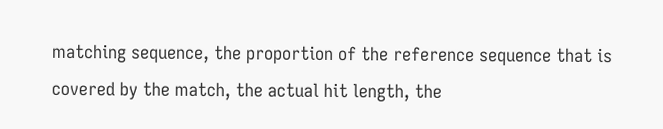matching sequence, the proportion of the reference sequence that is covered by the match, the actual hit length, the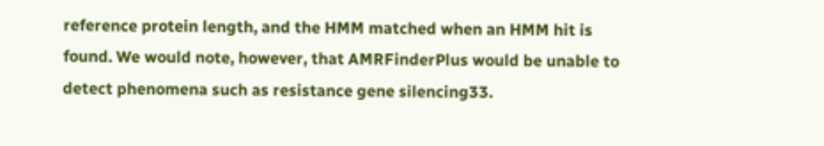reference protein length, and the HMM matched when an HMM hit is found. We would note, however, that AMRFinderPlus would be unable to detect phenomena such as resistance gene silencing33.